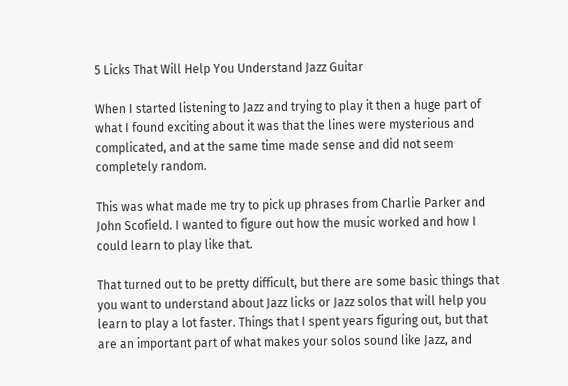5 Licks That Will Help You Understand Jazz Guitar

When I started listening to Jazz and trying to play it then a huge part of what I found exciting about it was that the lines were mysterious and complicated, and at the same time made sense and did not seem completely random.

This was what made me try to pick up phrases from Charlie Parker and John Scofield. I wanted to figure out how the music worked and how I could learn to play like that.

That turned out to be pretty difficult, but there are some basic things that you want to understand about Jazz licks or Jazz solos that will help you learn to play a lot faster. Things that I spent years figuring out, but that are an important part of what makes your solos sound like Jazz, and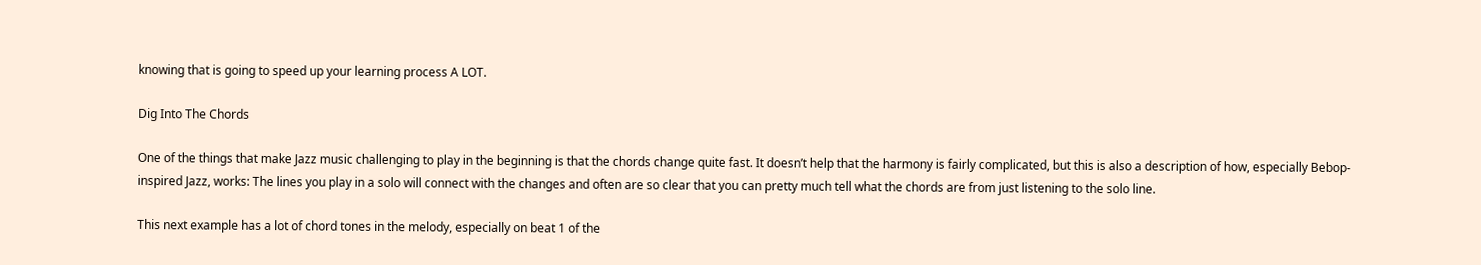knowing that is going to speed up your learning process A LOT.

Dig Into The Chords

One of the things that make Jazz music challenging to play in the beginning is that the chords change quite fast. It doesn’t help that the harmony is fairly complicated, but this is also a description of how, especially Bebop-inspired Jazz, works: The lines you play in a solo will connect with the changes and often are so clear that you can pretty much tell what the chords are from just listening to the solo line.

This next example has a lot of chord tones in the melody, especially on beat 1 of the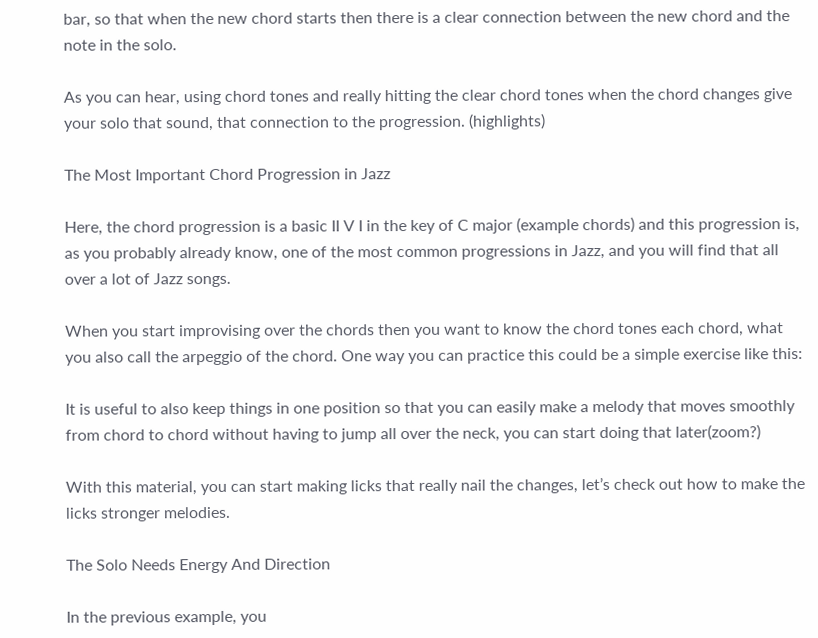bar, so that when the new chord starts then there is a clear connection between the new chord and the note in the solo.

As you can hear, using chord tones and really hitting the clear chord tones when the chord changes give your solo that sound, that connection to the progression. (highlights)

The Most Important Chord Progression in Jazz

Here, the chord progression is a basic II V I in the key of C major (example chords) and this progression is, as you probably already know, one of the most common progressions in Jazz, and you will find that all over a lot of Jazz songs.

When you start improvising over the chords then you want to know the chord tones each chord, what you also call the arpeggio of the chord. One way you can practice this could be a simple exercise like this:

It is useful to also keep things in one position so that you can easily make a melody that moves smoothly from chord to chord without having to jump all over the neck, you can start doing that later(zoom?)

With this material, you can start making licks that really nail the changes, let’s check out how to make the licks stronger melodies.

The Solo Needs Energy And Direction

In the previous example, you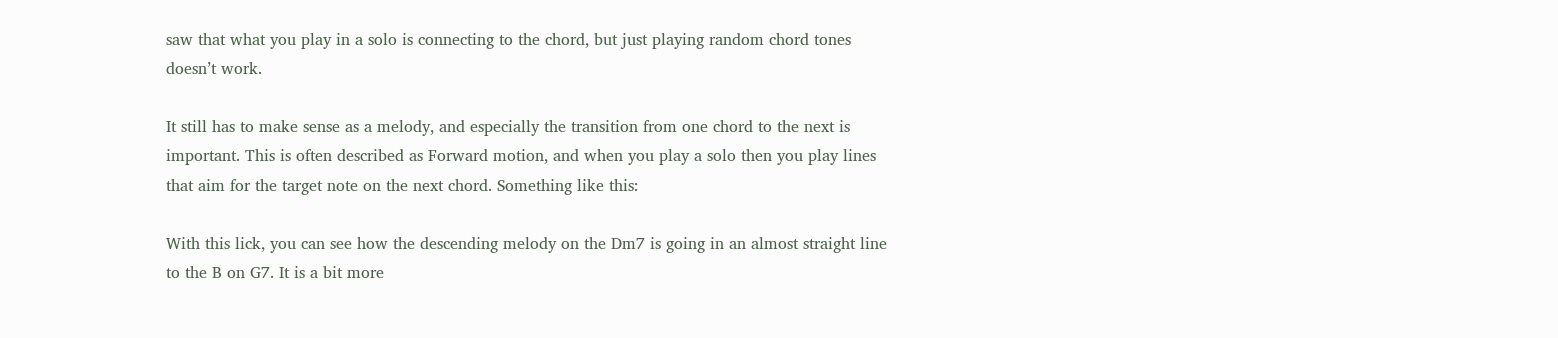saw that what you play in a solo is connecting to the chord, but just playing random chord tones doesn’t work.

It still has to make sense as a melody, and especially the transition from one chord to the next is important. This is often described as Forward motion, and when you play a solo then you play lines that aim for the target note on the next chord. Something like this:

With this lick, you can see how the descending melody on the Dm7 is going in an almost straight line to the B on G7. It is a bit more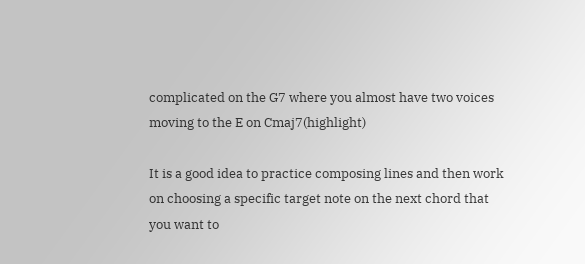complicated on the G7 where you almost have two voices moving to the E on Cmaj7(highlight)

It is a good idea to practice composing lines and then work on choosing a specific target note on the next chord that you want to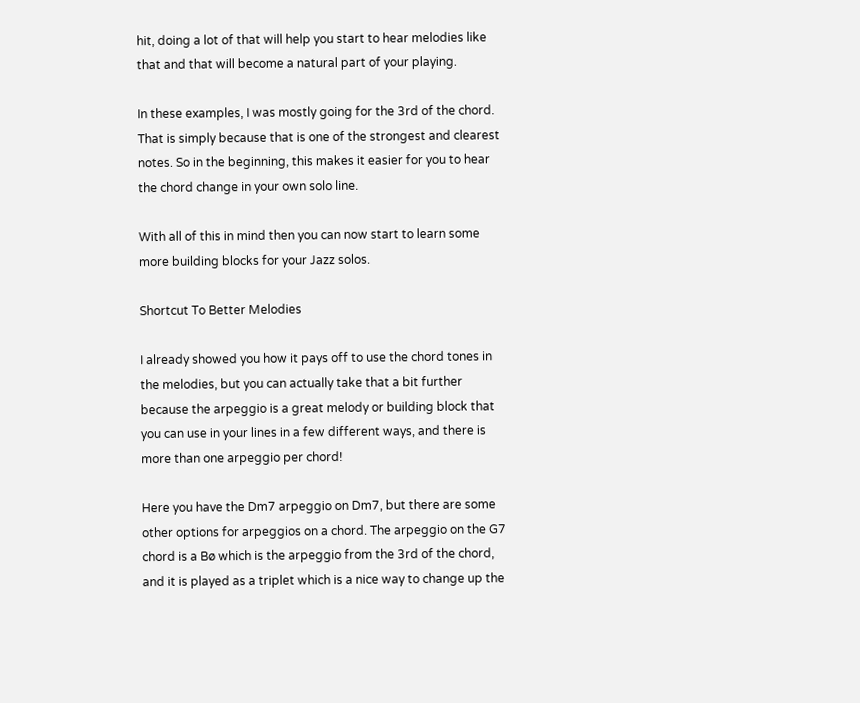hit, doing a lot of that will help you start to hear melodies like that and that will become a natural part of your playing.

In these examples, I was mostly going for the 3rd of the chord. That is simply because that is one of the strongest and clearest notes. So in the beginning, this makes it easier for you to hear the chord change in your own solo line.

With all of this in mind then you can now start to learn some more building blocks for your Jazz solos.

Shortcut To Better Melodies

I already showed you how it pays off to use the chord tones in the melodies, but you can actually take that a bit further because the arpeggio is a great melody or building block that you can use in your lines in a few different ways, and there is more than one arpeggio per chord!

Here you have the Dm7 arpeggio on Dm7, but there are some other options for arpeggios on a chord. The arpeggio on the G7 chord is a Bø which is the arpeggio from the 3rd of the chord, and it is played as a triplet which is a nice way to change up the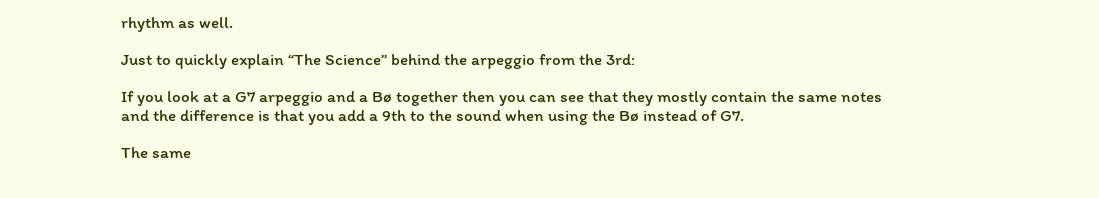rhythm as well.

Just to quickly explain “The Science” behind the arpeggio from the 3rd:

If you look at a G7 arpeggio and a Bø together then you can see that they mostly contain the same notes and the difference is that you add a 9th to the sound when using the Bø instead of G7.

The same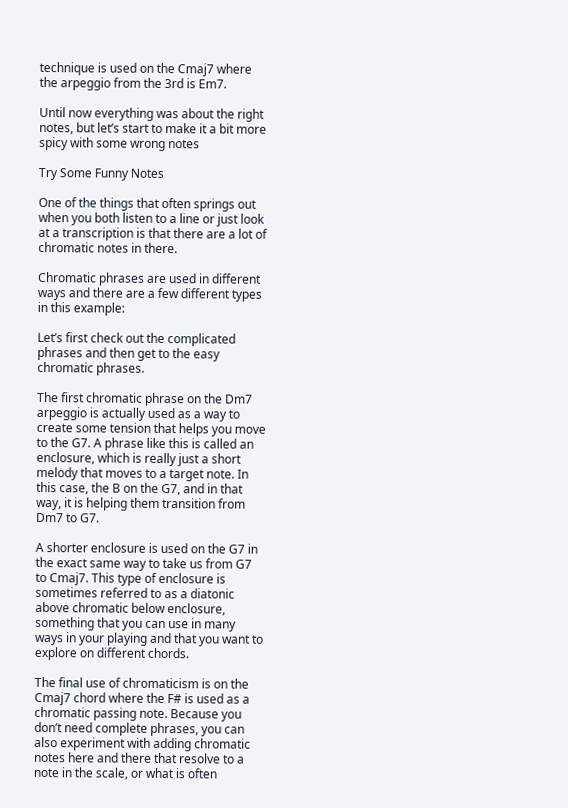technique is used on the Cmaj7 where the arpeggio from the 3rd is Em7.

Until now everything was about the right notes, but let’s start to make it a bit more spicy with some wrong notes

Try Some Funny Notes

One of the things that often springs out when you both listen to a line or just look at a transcription is that there are a lot of chromatic notes in there.

Chromatic phrases are used in different ways and there are a few different types in this example:

Let’s first check out the complicated phrases and then get to the easy chromatic phrases.

The first chromatic phrase on the Dm7 arpeggio is actually used as a way to create some tension that helps you move to the G7. A phrase like this is called an enclosure, which is really just a short melody that moves to a target note. In this case, the B on the G7, and in that way, it is helping them transition from Dm7 to G7.

A shorter enclosure is used on the G7 in the exact same way to take us from G7 to Cmaj7. This type of enclosure is sometimes referred to as a diatonic above chromatic below enclosure, something that you can use in many ways in your playing and that you want to explore on different chords.

The final use of chromaticism is on the Cmaj7 chord where the F# is used as a chromatic passing note. Because you don’t need complete phrases, you can also experiment with adding chromatic notes here and there that resolve to a note in the scale, or what is often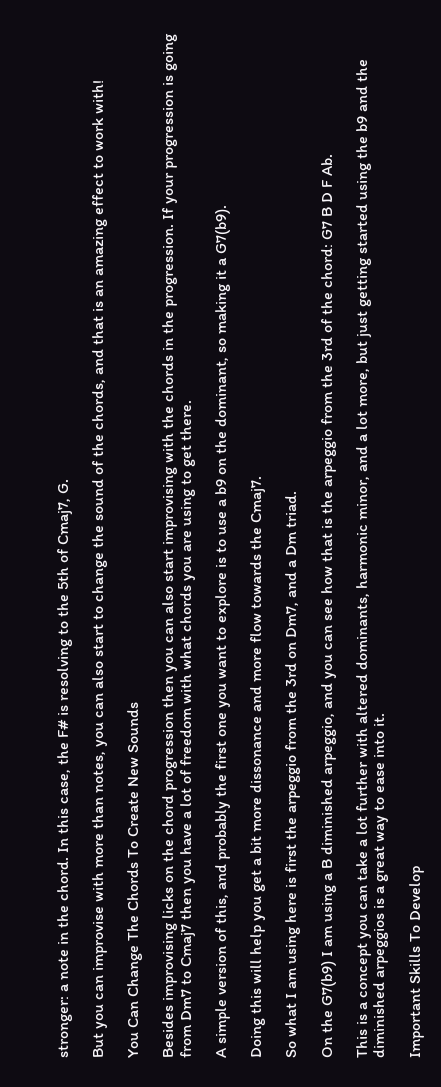stronger: a note in the chord. In this case, the F# is resolving to the 5th of Cmaj7, G.

But you can improvise with more than notes, you can also start to change the sound of the chords, and that is an amazing effect to work with!

You Can Change The Chords To Create New Sounds

Besides improvising licks on the chord progression then you can also start improvising with the chords in the progression. If your progression is going from Dm7 to Cmaj7 then you have a lot of freedom with what chords you are using to get there.

A simple version of this, and probably the first one you want to explore is to use a b9 on the dominant, so making it a G7(b9).

Doing this will help you get a bit more dissonance and more flow towards the Cmaj7.

So what I am using here is first the arpeggio from the 3rd on Dm7, and a Dm triad.

On the G7(b9) I am using a B diminished arpeggio, and you can see how that is the arpeggio from the 3rd of the chord: G7 B D F Ab.

This is a concept you can take a lot further with altered dominants, harmonic minor, and a lot more, but just getting started using the b9 and the diminished arpeggios is a great way to ease into it.

Important Skills To Develop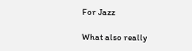For Jazz

What also really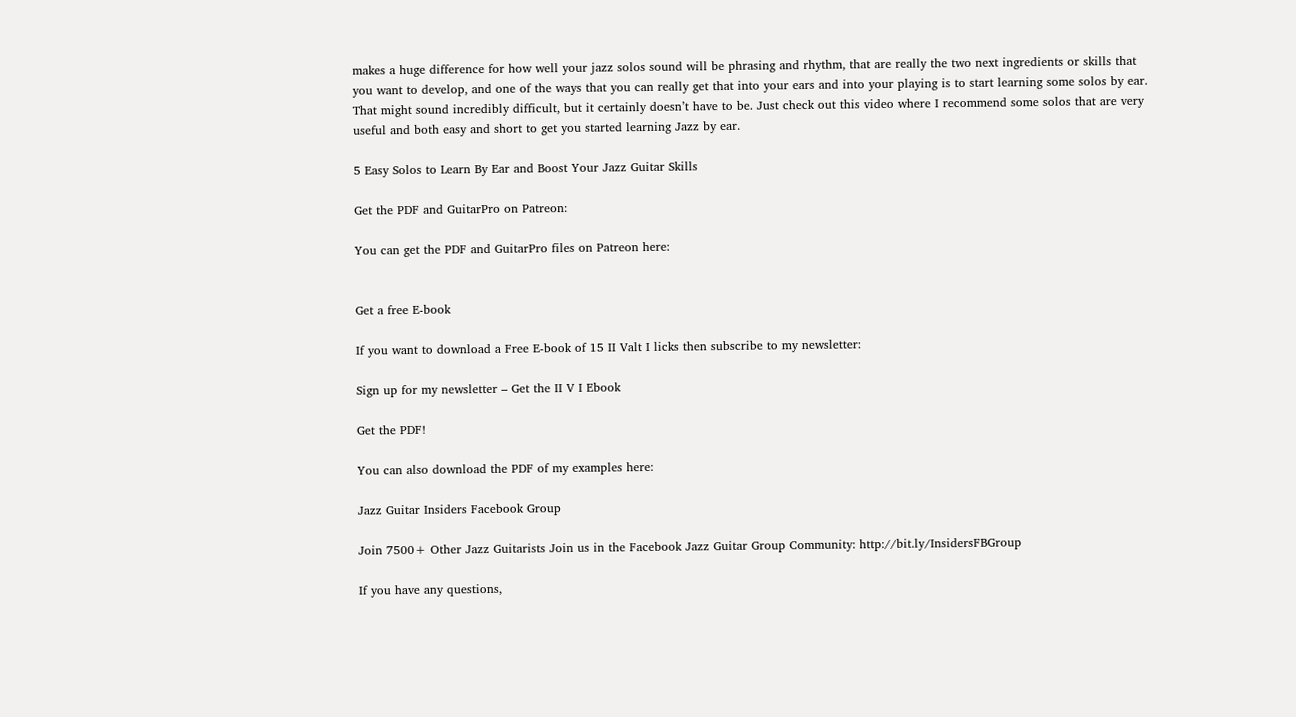makes a huge difference for how well your jazz solos sound will be phrasing and rhythm, that are really the two next ingredients or skills that you want to develop, and one of the ways that you can really get that into your ears and into your playing is to start learning some solos by ear. That might sound incredibly difficult, but it certainly doesn’t have to be. Just check out this video where I recommend some solos that are very useful and both easy and short to get you started learning Jazz by ear.

5 Easy Solos to Learn By Ear and Boost Your Jazz Guitar Skills

Get the PDF and GuitarPro on Patreon:

You can get the PDF and GuitarPro files on Patreon here:


Get a free E-book

If you want to download a Free E-book of 15 II Valt I licks then subscribe to my newsletter:

Sign up for my newsletter – Get the II V I Ebook

Get the PDF!

You can also download the PDF of my examples here:

Jazz Guitar Insiders Facebook Group

Join 7500+ Other Jazz Guitarists Join us in the Facebook Jazz Guitar Group Community: http://bit.ly/InsidersFBGroup

If you have any questions,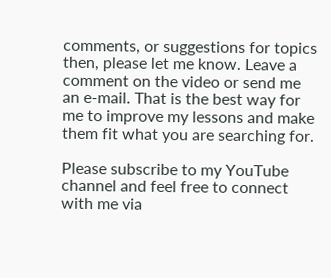comments, or suggestions for topics then, please let me know. Leave a comment on the video or send me an e-mail. That is the best way for me to improve my lessons and make them fit what you are searching for.

Please subscribe to my YouTube channel and feel free to connect with me via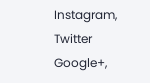Instagram, Twitter Google+,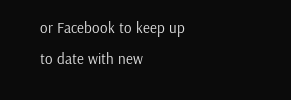or Facebook to keep up to date with new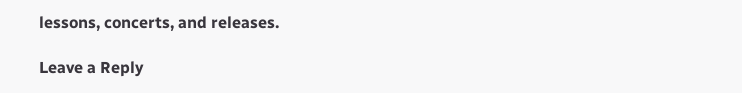lessons, concerts, and releases.

Leave a Reply